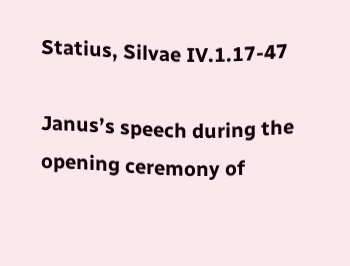Statius, Silvae IV.1.17-47

Janus’s speech during the opening ceremony of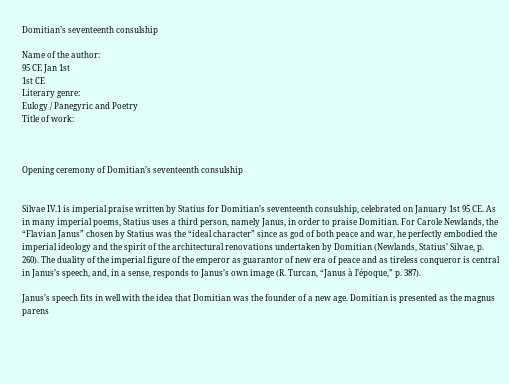Domitian’s seventeenth consulship

Name of the author:
95 CE Jan 1st
1st CE
Literary genre:
Eulogy / Panegyric and Poetry
Title of work:



Opening ceremony of Domitian’s seventeenth consulship


Silvae IV.1 is imperial praise written by Statius for Domitian’s seventeenth consulship, celebrated on January 1st 95 CE. As in many imperial poems, Statius uses a third person, namely Janus, in order to praise Domitian. For Carole Newlands, the “Flavian Janus” chosen by Statius was the “ideal character” since as god of both peace and war, he perfectly embodied the imperial ideology and the spirit of the architectural renovations undertaken by Domitian (Newlands, Statius’ Silvae, p. 260). The duality of the imperial figure of the emperor as guarantor of new era of peace and as tireless conqueror is central in Janus’s speech, and, in a sense, responds to Janus’s own image (R. Turcan, “Janus à l’époque,” p. 387).

Janus’s speech fits in well with the idea that Domitian was the founder of a new age. Domitian is presented as the magnus parens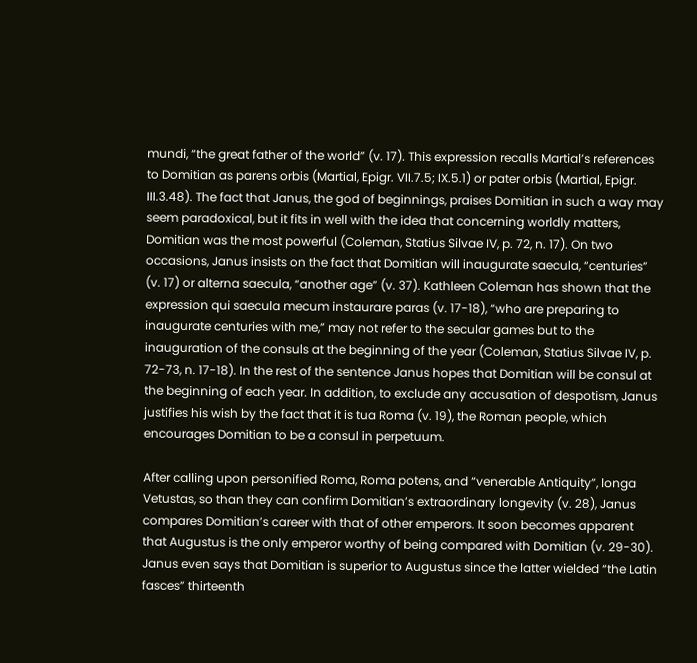mundi, “the great father of the world” (v. 17). This expression recalls Martial’s references to Domitian as parens orbis (Martial, Epigr. VII.7.5; IX.5.1) or pater orbis (Martial, Epigr. III.3.48). The fact that Janus, the god of beginnings, praises Domitian in such a way may seem paradoxical, but it fits in well with the idea that concerning worldly matters, Domitian was the most powerful (Coleman, Statius Silvae IV, p. 72, n. 17). On two occasions, Janus insists on the fact that Domitian will inaugurate saecula, “centuries” (v. 17) or alterna saecula, “another age” (v. 37). Kathleen Coleman has shown that the expression qui saecula mecum instaurare paras (v. 17-18), “who are preparing to inaugurate centuries with me,” may not refer to the secular games but to the inauguration of the consuls at the beginning of the year (Coleman, Statius Silvae IV, p. 72-73, n. 17-18). In the rest of the sentence Janus hopes that Domitian will be consul at the beginning of each year. In addition, to exclude any accusation of despotism, Janus justifies his wish by the fact that it is tua Roma (v. 19), the Roman people, which encourages Domitian to be a consul in perpetuum.

After calling upon personified Roma, Roma potens, and “venerable Antiquity”, longa Vetustas, so than they can confirm Domitian’s extraordinary longevity (v. 28), Janus compares Domitian’s career with that of other emperors. It soon becomes apparent that Augustus is the only emperor worthy of being compared with Domitian (v. 29-30). Janus even says that Domitian is superior to Augustus since the latter wielded “the Latin fasces” thirteenth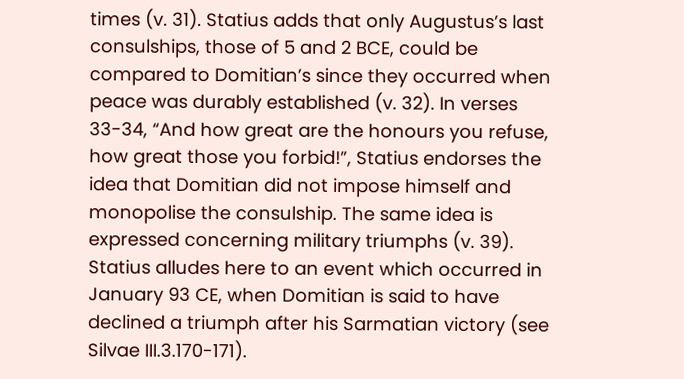times (v. 31). Statius adds that only Augustus’s last consulships, those of 5 and 2 BCE, could be compared to Domitian’s since they occurred when peace was durably established (v. 32). In verses 33-34, “And how great are the honours you refuse, how great those you forbid!”, Statius endorses the idea that Domitian did not impose himself and monopolise the consulship. The same idea is expressed concerning military triumphs (v. 39). Statius alludes here to an event which occurred in January 93 CE, when Domitian is said to have declined a triumph after his Sarmatian victory (see Silvae III.3.170-171).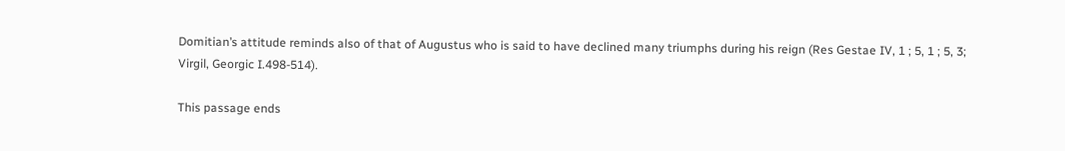Domitian’s attitude reminds also of that of Augustus who is said to have declined many triumphs during his reign (Res Gestae IV, 1 ; 5, 1 ; 5, 3; Virgil, Georgic I.498-514).

This passage ends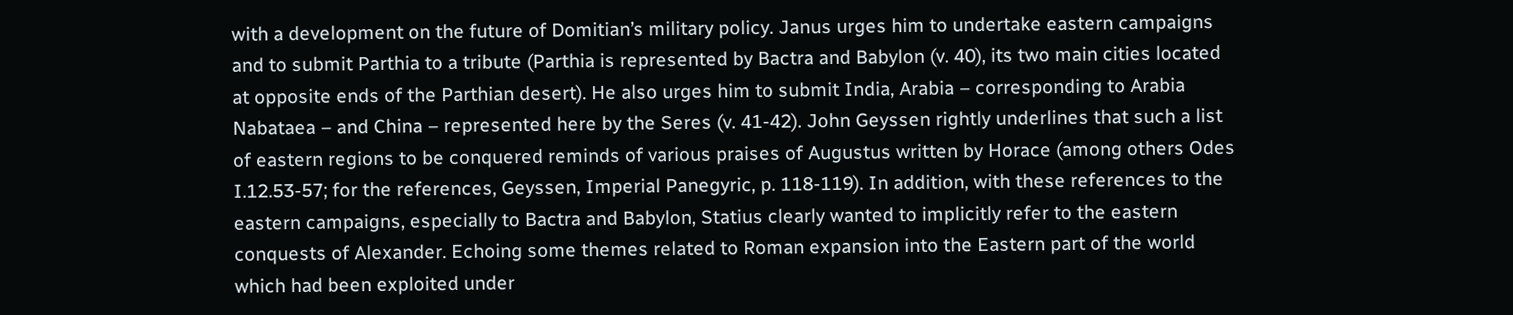with a development on the future of Domitian’s military policy. Janus urges him to undertake eastern campaigns and to submit Parthia to a tribute (Parthia is represented by Bactra and Babylon (v. 40), its two main cities located at opposite ends of the Parthian desert). He also urges him to submit India, Arabia – corresponding to Arabia Nabataea – and China – represented here by the Seres (v. 41-42). John Geyssen rightly underlines that such a list of eastern regions to be conquered reminds of various praises of Augustus written by Horace (among others Odes I.12.53-57; for the references, Geyssen, Imperial Panegyric, p. 118-119). In addition, with these references to the eastern campaigns, especially to Bactra and Babylon, Statius clearly wanted to implicitly refer to the eastern conquests of Alexander. Echoing some themes related to Roman expansion into the Eastern part of the world which had been exploited under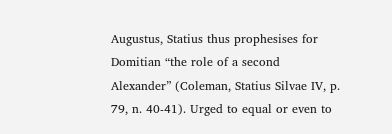Augustus, Statius thus prophesises for Domitian “the role of a second Alexander” (Coleman, Statius Silvae IV, p. 79, n. 40-41). Urged to equal or even to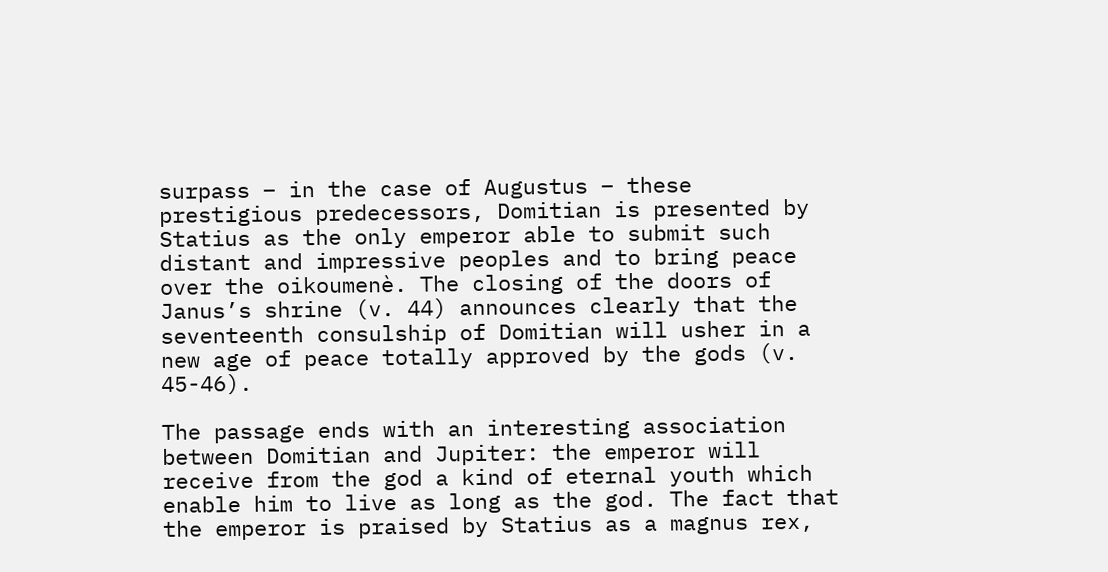surpass – in the case of Augustus – these prestigious predecessors, Domitian is presented by Statius as the only emperor able to submit such distant and impressive peoples and to bring peace over the oikoumenè. The closing of the doors of Janus’s shrine (v. 44) announces clearly that the seventeenth consulship of Domitian will usher in a new age of peace totally approved by the gods (v. 45-46).

The passage ends with an interesting association between Domitian and Jupiter: the emperor will receive from the god a kind of eternal youth which enable him to live as long as the god. The fact that the emperor is praised by Statius as a magnus rex,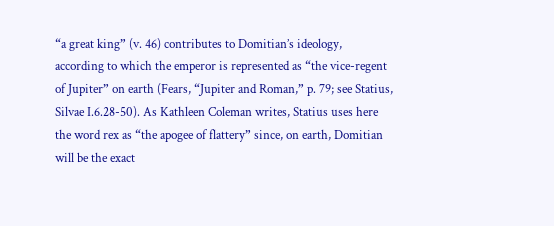“a great king” (v. 46) contributes to Domitian’s ideology, according to which the emperor is represented as “the vice-regent of Jupiter” on earth (Fears, “Jupiter and Roman,” p. 79; see Statius, Silvae I.6.28-50). As Kathleen Coleman writes, Statius uses here the word rex as “the apogee of flattery” since, on earth, Domitian will be the exact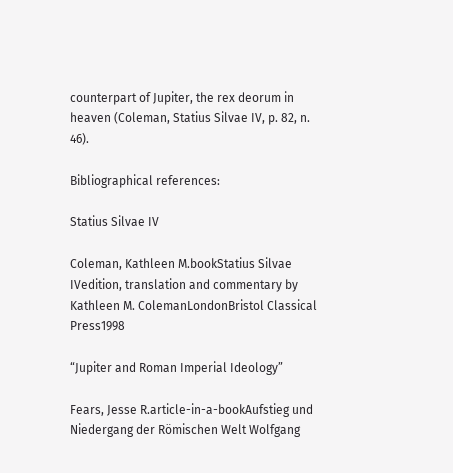counterpart of Jupiter, the rex deorum in heaven (Coleman, Statius Silvae IV, p. 82, n. 46).

Bibliographical references:

Statius Silvae IV

Coleman, Kathleen M.bookStatius Silvae IVedition, translation and commentary by Kathleen M. ColemanLondonBristol Classical Press1998

“Jupiter and Roman Imperial Ideology”

Fears, Jesse R.article-in-a-bookAufstieg und Niedergang der Römischen Welt Wolfgang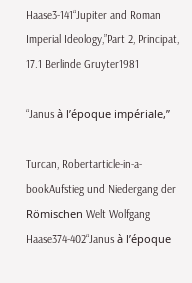Haase3-141“Jupiter and Roman Imperial Ideology,”Part 2, Principat, 17.1 Berlinde Gruyter1981

“Janus à l’époque impériale,”

Turcan, Robertarticle-in-a-bookAufstieg und Niedergang der Römischen Welt Wolfgang Haase374-402“Janus à l’époque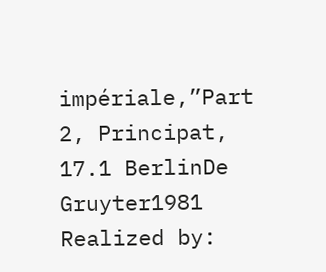impériale,”Part 2, Principat, 17.1 BerlinDe Gruyter1981
Realized by: